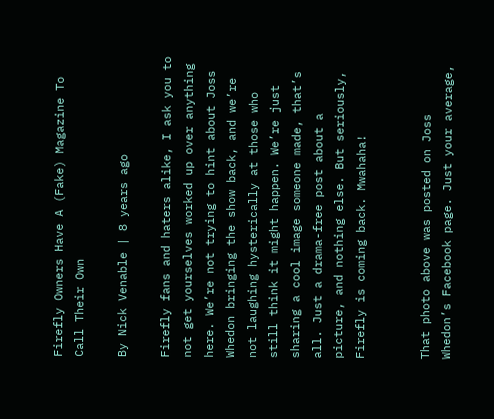Firefly Owners Have A (Fake) Magazine To Call Their Own

By Nick Venable | 8 years ago

Firefly fans and haters alike, I ask you to not get yourselves worked up over anything here. We’re not trying to hint about Joss Whedon bringing the show back, and we’re not laughing hysterically at those who still think it might happen. We’re just sharing a cool image someone made, that’s all. Just a drama-free post about a picture, and nothing else. But seriously, Firefly is coming back. Mwahaha!


That photo above was posted on Joss Whedon’s Facebook page. Just your average,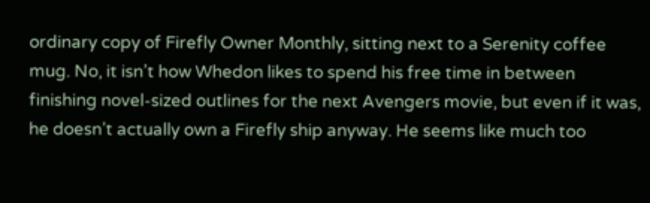ordinary copy of Firefly Owner Monthly, sitting next to a Serenity coffee mug. No, it isn’t how Whedon likes to spend his free time in between finishing novel-sized outlines for the next Avengers movie, but even if it was, he doesn’t actually own a Firefly ship anyway. He seems like much too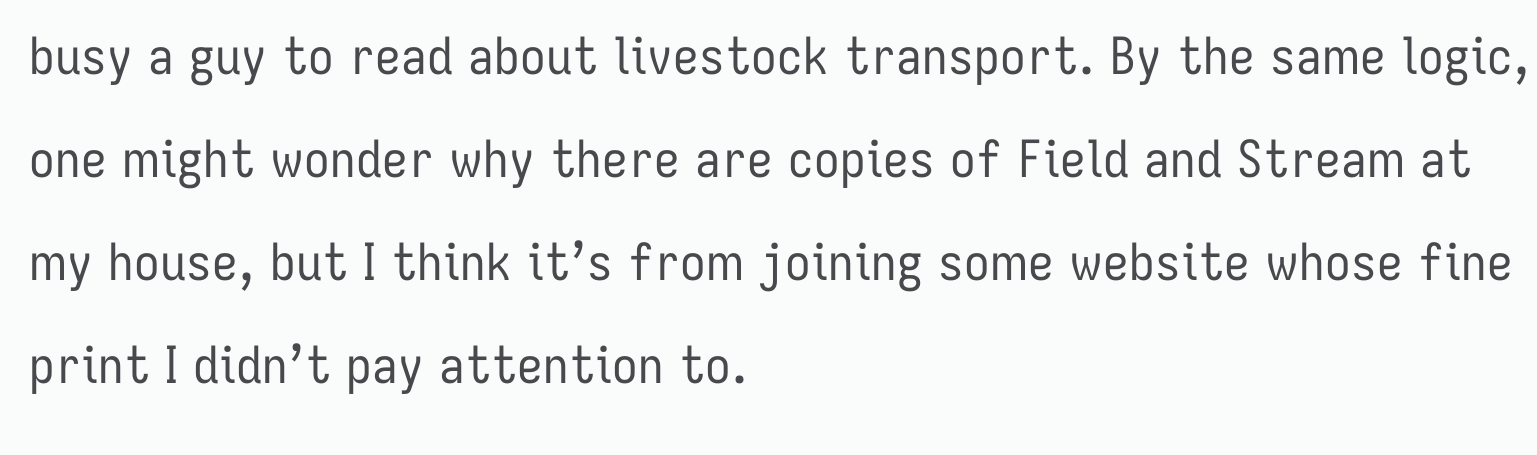busy a guy to read about livestock transport. By the same logic, one might wonder why there are copies of Field and Stream at my house, but I think it’s from joining some website whose fine print I didn’t pay attention to.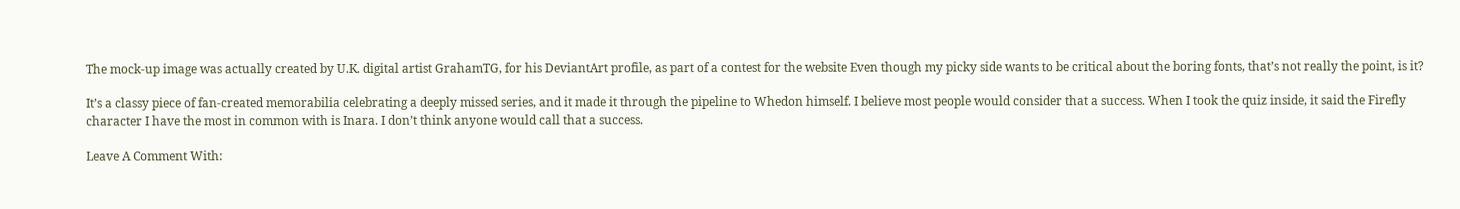The mock-up image was actually created by U.K. digital artist GrahamTG, for his DeviantArt profile, as part of a contest for the website Even though my picky side wants to be critical about the boring fonts, that’s not really the point, is it?

It’s a classy piece of fan-created memorabilia celebrating a deeply missed series, and it made it through the pipeline to Whedon himself. I believe most people would consider that a success. When I took the quiz inside, it said the Firefly character I have the most in common with is Inara. I don’t think anyone would call that a success.

Leave A Comment With: